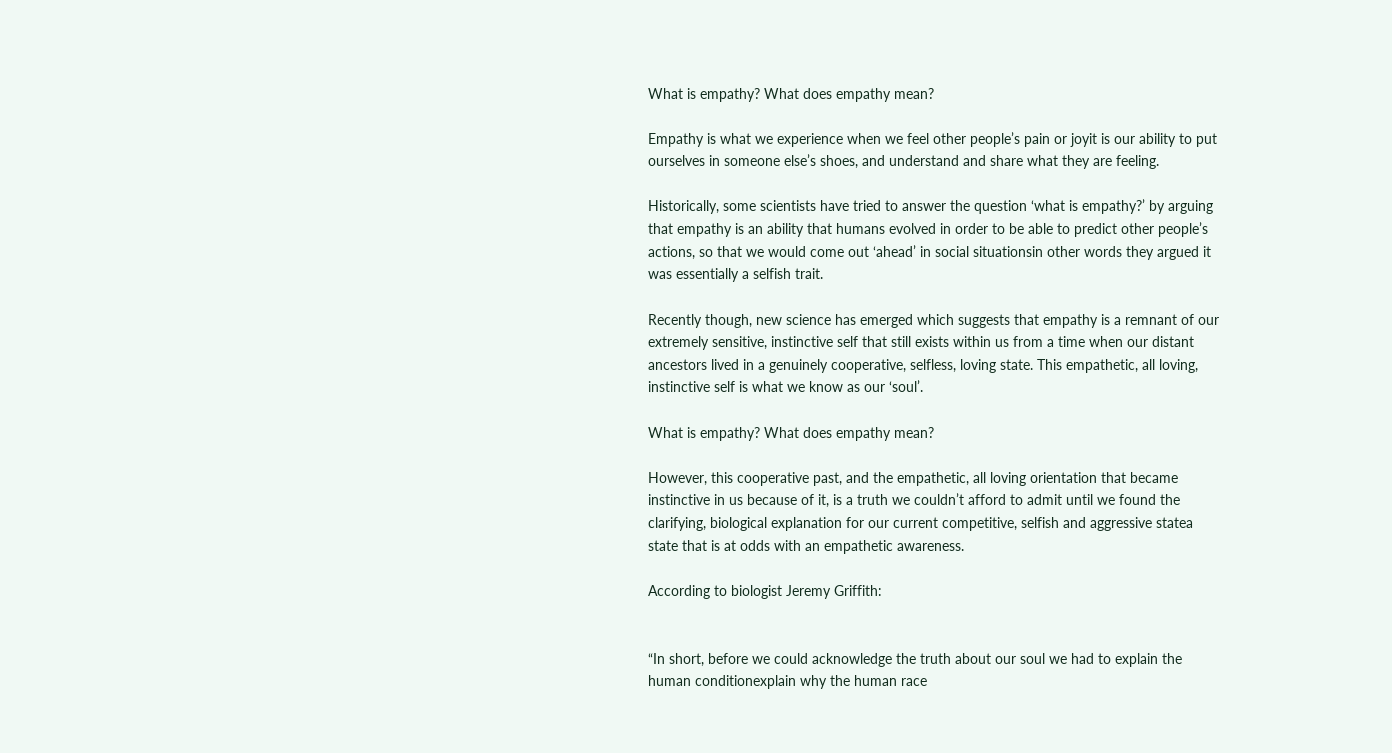What is empathy? What does empathy mean?

Empathy is what we experience when we feel other people’s pain or joyit is our ability to put ourselves in someone else’s shoes, and understand and share what they are feeling.

Historically, some scientists have tried to answer the question ‘what is empathy?’ by arguing that empathy is an ability that humans evolved in order to be able to predict other people’s actions, so that we would come out ‘ahead’ in social situationsin other words they argued it was essentially a selfish trait.

Recently though, new science has emerged which suggests that empathy is a remnant of our extremely sensitive, instinctive self that still exists within us from a time when our distant ancestors lived in a genuinely cooperative, selfless, loving state. This empathetic, all loving, instinctive self is what we know as our ‘soul’.

What is empathy? What does empathy mean?

However, this cooperative past, and the empathetic, all loving orientation that became instinctive in us because of it, is a truth we couldn’t afford to admit until we found the clarifying, biological explanation for our current competitive, selfish and aggressive statea state that is at odds with an empathetic awareness.

According to biologist Jeremy Griffith:


“In short, before we could acknowledge the truth about our soul we had to explain the human conditionexplain why the human race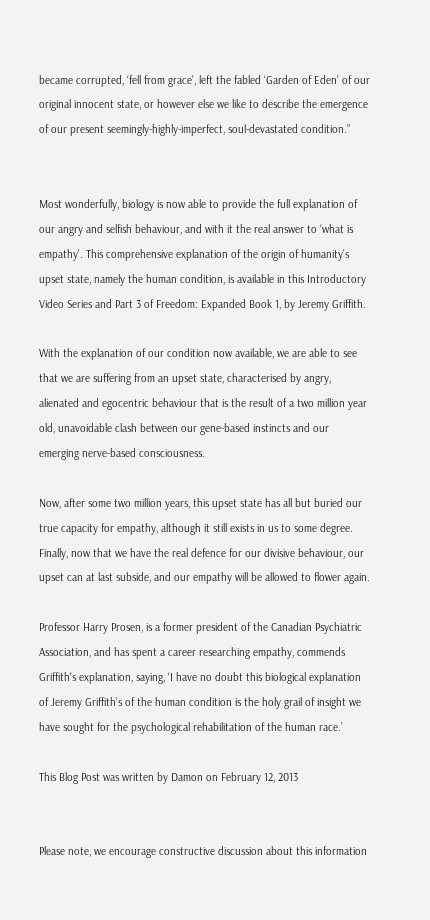became corrupted, ‘fell from grace’, left the fabled ‘Garden of Eden’ of our original innocent state, or however else we like to describe the emergence of our present seemingly-highly-imperfect, soul-devastated condition.”


Most wonderfully, biology is now able to provide the full explanation of our angry and selfish behaviour, and with it the real answer to ‘what is empathy’. This comprehensive explanation of the origin of humanity’s upset state, namely the human condition, is available in this Introductory Video Series and Part 3 of Freedom: Expanded Book 1, by Jeremy Griffith.

With the explanation of our condition now available, we are able to see that we are suffering from an upset state, characterised by angry, alienated and egocentric behaviour that is the result of a two million year old, unavoidable clash between our gene-based instincts and our emerging nerve-based consciousness.

Now, after some two million years, this upset state has all but buried our true capacity for empathy, although it still exists in us to some degree. Finally, now that we have the real defence for our divisive behaviour, our upset can at last subside, and our empathy will be allowed to flower again.

Professor Harry Prosen, is a former president of the Canadian Psychiatric Association, and has spent a career researching empathy, commends Griffith's explanation, saying, ‘I have no doubt this biological explanation of Jeremy Griffith’s of the human condition is the holy grail of insight we have sought for the psychological rehabilitation of the human race.’

This Blog Post was written by Damon on February 12, 2013


Please note, we encourage constructive discussion about this information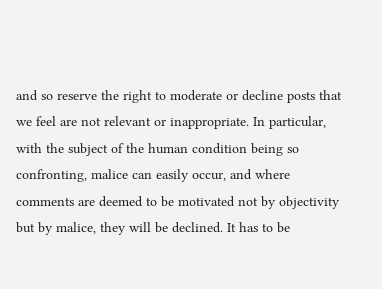and so reserve the right to moderate or decline posts that we feel are not relevant or inappropriate. In particular, with the subject of the human condition being so confronting, malice can easily occur, and where comments are deemed to be motivated not by objectivity but by malice, they will be declined. It has to be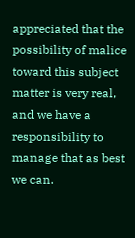appreciated that the possibility of malice toward this subject matter is very real, and we have a responsibility to manage that as best we can.